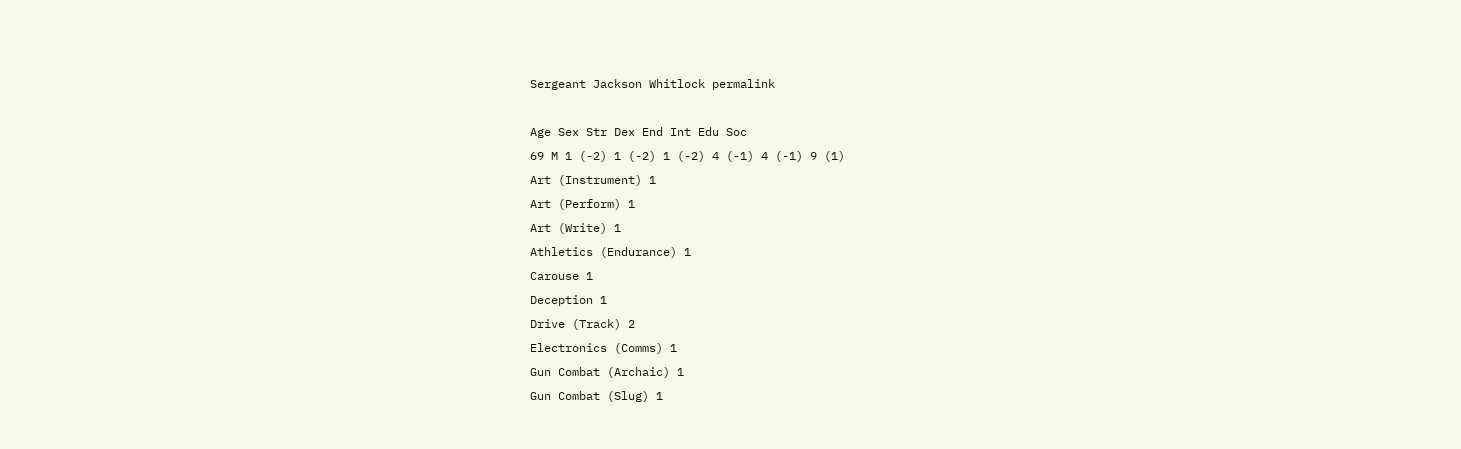Sergeant Jackson Whitlock permalink

Age Sex Str Dex End Int Edu Soc
69 M 1 (-2) 1 (-2) 1 (-2) 4 (-1) 4 (-1) 9 (1)
Art (Instrument) 1
Art (Perform) 1
Art (Write) 1
Athletics (Endurance) 1
Carouse 1
Deception 1
Drive (Track) 2
Electronics (Comms) 1
Gun Combat (Archaic) 1
Gun Combat (Slug) 1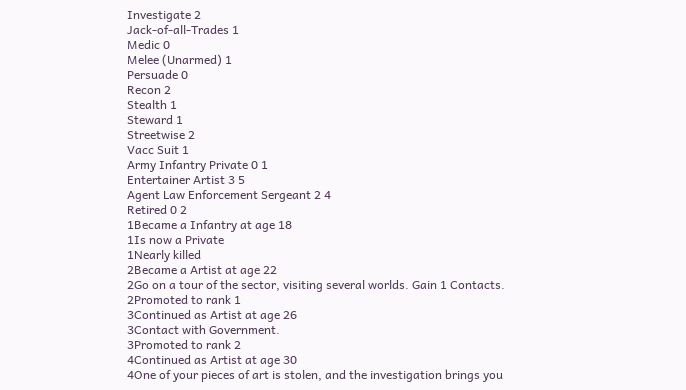Investigate 2
Jack-of-all-Trades 1
Medic 0
Melee (Unarmed) 1
Persuade 0
Recon 2
Stealth 1
Steward 1
Streetwise 2
Vacc Suit 1
Army Infantry Private 0 1
Entertainer Artist 3 5
Agent Law Enforcement Sergeant 2 4
Retired 0 2
1Became a Infantry at age 18
1Is now a Private
1Nearly killed
2Became a Artist at age 22
2Go on a tour of the sector, visiting several worlds. Gain 1 Contacts.
2Promoted to rank 1
3Continued as Artist at age 26
3Contact with Government.
3Promoted to rank 2
4Continued as Artist at age 30
4One of your pieces of art is stolen, and the investigation brings you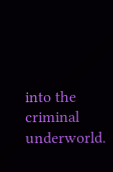into the criminal underworld.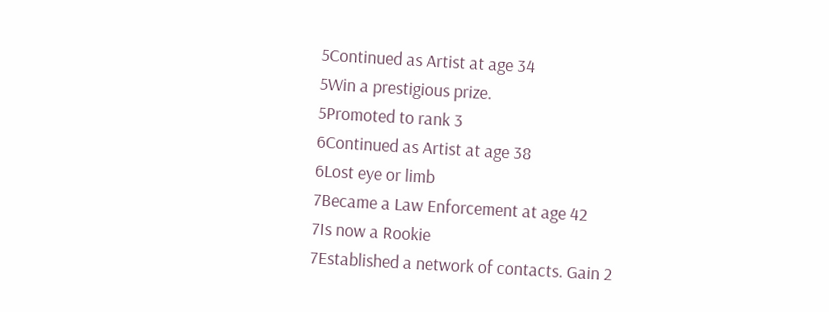5Continued as Artist at age 34
5Win a prestigious prize.
5Promoted to rank 3
6Continued as Artist at age 38
6Lost eye or limb
7Became a Law Enforcement at age 42
7Is now a Rookie
7Established a network of contacts. Gain 2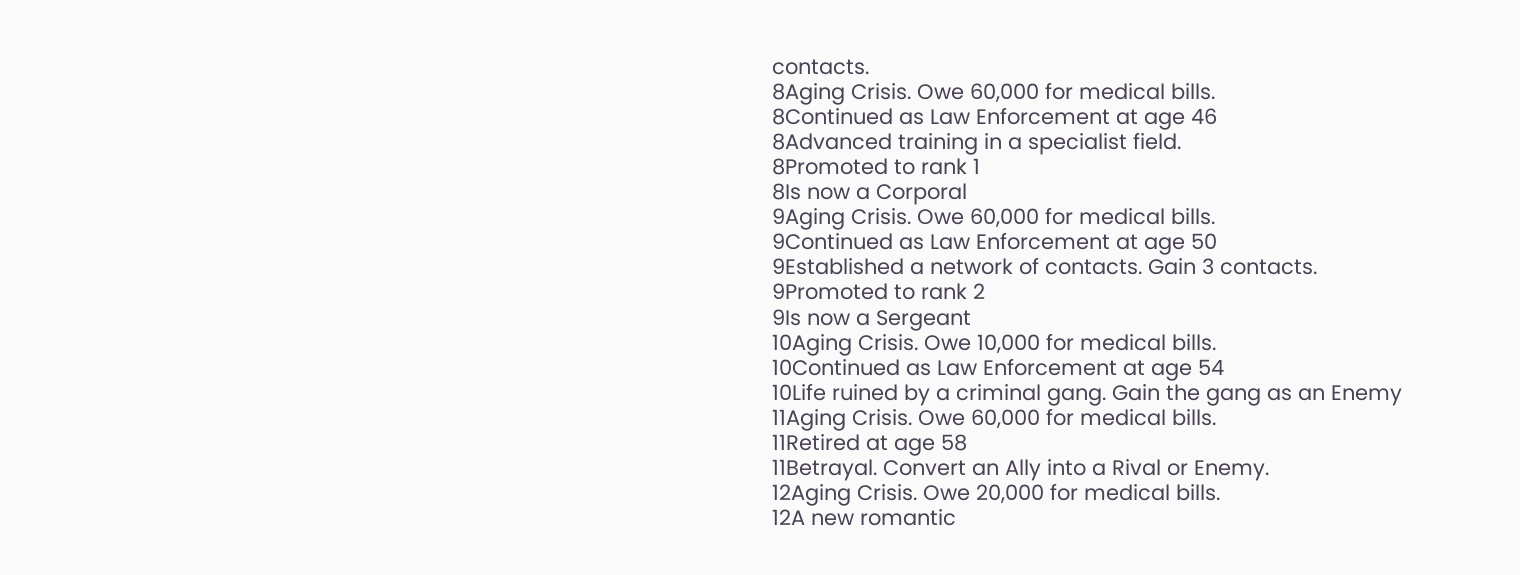contacts.
8Aging Crisis. Owe 60,000 for medical bills.
8Continued as Law Enforcement at age 46
8Advanced training in a specialist field.
8Promoted to rank 1
8Is now a Corporal
9Aging Crisis. Owe 60,000 for medical bills.
9Continued as Law Enforcement at age 50
9Established a network of contacts. Gain 3 contacts.
9Promoted to rank 2
9Is now a Sergeant
10Aging Crisis. Owe 10,000 for medical bills.
10Continued as Law Enforcement at age 54
10Life ruined by a criminal gang. Gain the gang as an Enemy
11Aging Crisis. Owe 60,000 for medical bills.
11Retired at age 58
11Betrayal. Convert an Ally into a Rival or Enemy.
12Aging Crisis. Owe 20,000 for medical bills.
12A new romantic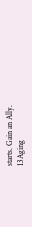starts. Gain an Ally.
13Aging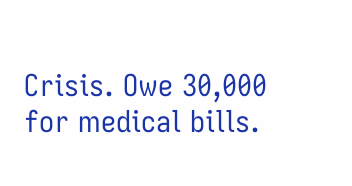Crisis. Owe 30,000 for medical bills.